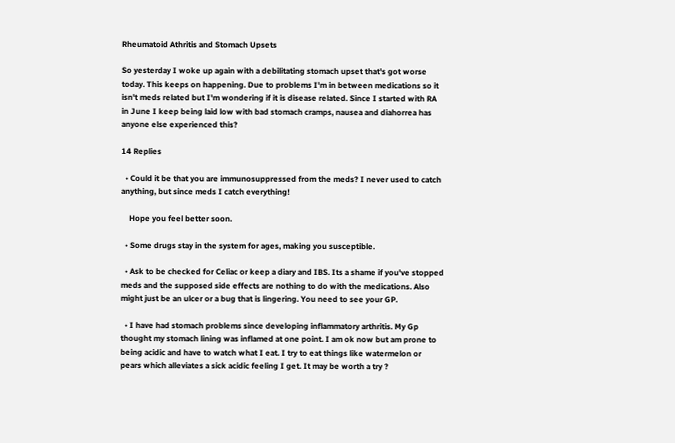Rheumatoid Athritis and Stomach Upsets

So yesterday I woke up again with a debilitating stomach upset that's got worse today. This keeps on happening. Due to problems I'm in between medications so it isn't meds related but I'm wondering if it is disease related. Since I started with RA in June I keep being laid low with bad stomach cramps, nausea and diahorrea has anyone else experienced this?

14 Replies

  • Could it be that you are immunosuppressed from the meds? I never used to catch anything, but since meds I catch everything!

    Hope you feel better soon.

  • Some drugs stay in the system for ages, making you susceptible.

  • Ask to be checked for Celiac or keep a diary and IBS. Its a shame if you've stopped meds and the supposed side effects are nothing to do with the medications. Also might just be an ulcer or a bug that is lingering. You need to see your GP.

  • I have had stomach problems since developing inflammatory arthritis. My Gp thought my stomach lining was inflamed at one point. I am ok now but am prone to being acidic and have to watch what I eat. I try to eat things like watermelon or pears which alleviates a sick acidic feeling I get. It may be worth a try ?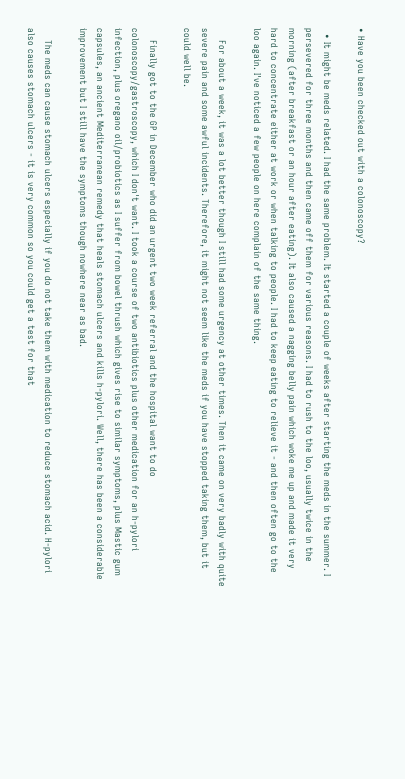• Have you been checked out with a colonoscopy?

  • It might be meds related. I had the same problem. It started a couple of weeks after starting the meds in the summer. I persevered for three months and then came off them for various reasons. I had to rush to the loo, usually twice in the morning (after breakfast or an hour after eating). It also caused a nagging belly pain which woke me up and made it very hard to concentrate either at work or when talking to people. I had to keep eating to relieve it - and then often go to the loo again. I've noticed a few people on here complain of the same thing.

    For about a week, it was a lot better though I still had some urgency at other times. Then it came on very badly with quite severe pain and some awful incidents. Therefore, it might not seem like the meds if you have stopped taking them, but it could well be.

    Finally got to the GP in December who did an urgent two week referral and the hospital want to do colonoscopy/gastroscopy, which I don't want. I took a course of two antibiotics plus other medication for an h-pylori infection, plus oregano oil/probiotics as I suffer from bowel thrush which gives rise to similar symptoms, plus Mastic gum capsules, an ancient Mediterranean remedy that heals stomach ulcers and kills h-pylori. Well, there has been a considerable improvement but I still have the symptoms though nowhere near as bad.

    The meds can cause stomach ulcers especially if you do not take them with medication to reduce stomach acid. H-pylori also causes stomach ulcers - it is very common so you could get a test for that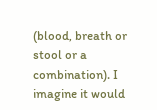(blood, breath or stool or a combination). I imagine it would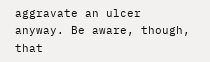aggravate an ulcer anyway. Be aware, though, that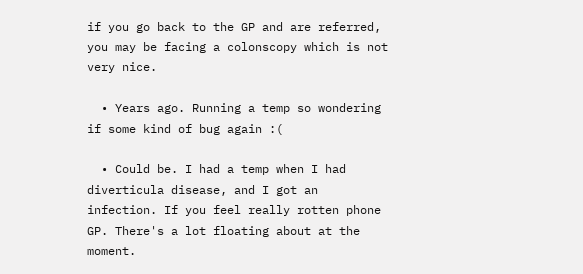if you go back to the GP and are referred, you may be facing a colonscopy which is not very nice.

  • Years ago. Running a temp so wondering if some kind of bug again :(

  • Could be. I had a temp when I had diverticula disease, and I got an infection. If you feel really rotten phone GP. There's a lot floating about at the moment.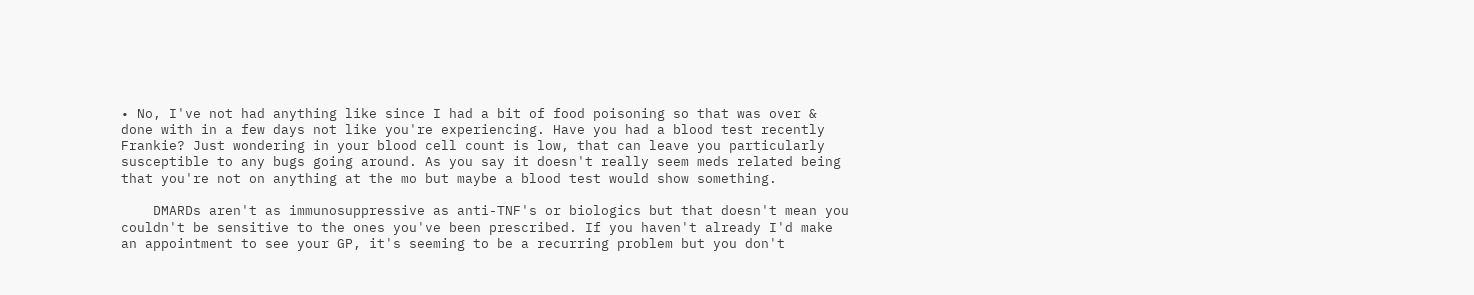• No, I've not had anything like since I had a bit of food poisoning so that was over & done with in a few days not like you're experiencing. Have you had a blood test recently Frankie? Just wondering in your blood cell count is low, that can leave you particularly susceptible to any bugs going around. As you say it doesn't really seem meds related being that you're not on anything at the mo but maybe a blood test would show something.

    DMARDs aren't as immunosuppressive as anti-TNF's or biologics but that doesn't mean you couldn't be sensitive to the ones you've been prescribed. If you haven't already I'd make an appointment to see your GP, it's seeming to be a recurring problem but you don't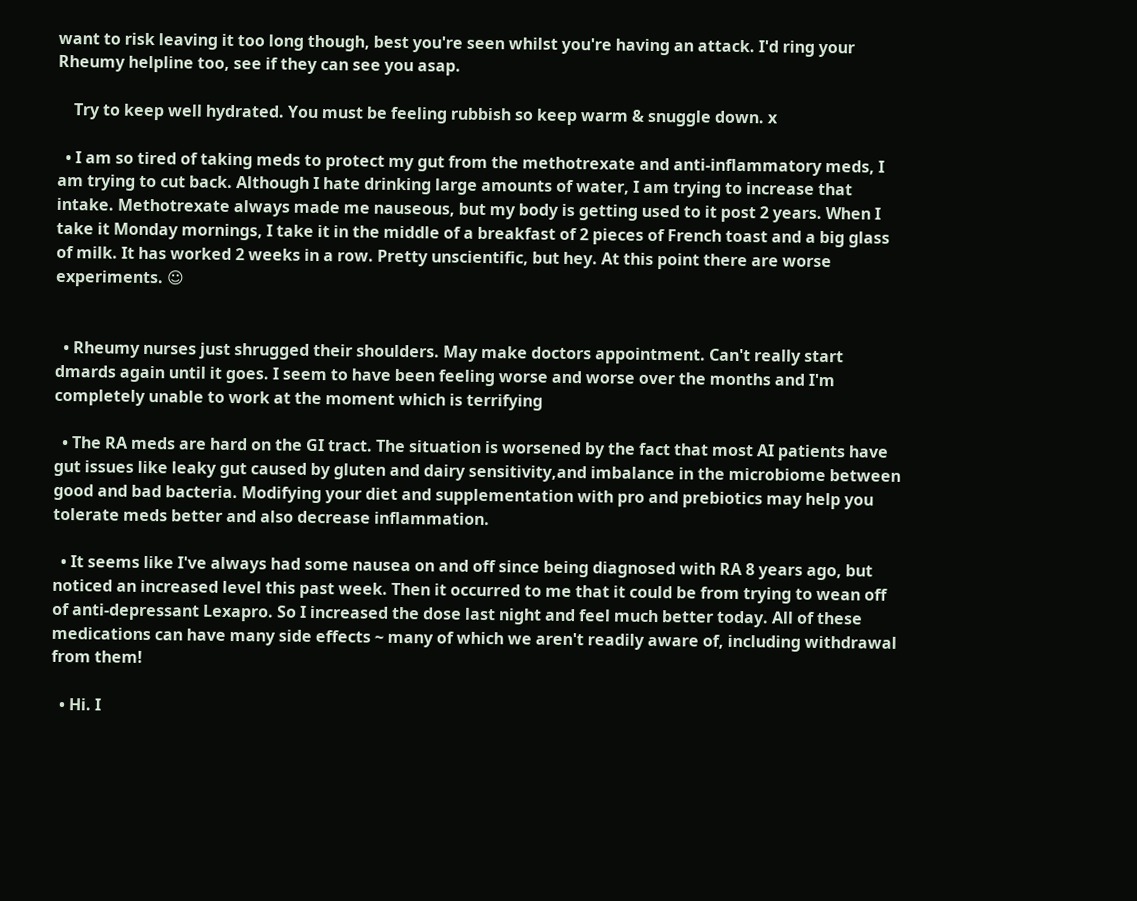want to risk leaving it too long though, best you're seen whilst you're having an attack. I'd ring your Rheumy helpline too, see if they can see you asap.

    Try to keep well hydrated. You must be feeling rubbish so keep warm & snuggle down. x

  • I am so tired of taking meds to protect my gut from the methotrexate and anti-inflammatory meds, I am trying to cut back. Although I hate drinking large amounts of water, I am trying to increase that intake. Methotrexate always made me nauseous, but my body is getting used to it post 2 years. When I take it Monday mornings, I take it in the middle of a breakfast of 2 pieces of French toast and a big glass of milk. It has worked 2 weeks in a row. Pretty unscientific, but hey. At this point there are worse experiments. ☺


  • Rheumy nurses just shrugged their shoulders. May make doctors appointment. Can't really start dmards again until it goes. I seem to have been feeling worse and worse over the months and I'm completely unable to work at the moment which is terrifying

  • The RA meds are hard on the GI tract. The situation is worsened by the fact that most AI patients have gut issues like leaky gut caused by gluten and dairy sensitivity,and imbalance in the microbiome between good and bad bacteria. Modifying your diet and supplementation with pro and prebiotics may help you tolerate meds better and also decrease inflammation.

  • It seems like I've always had some nausea on and off since being diagnosed with RA 8 years ago, but noticed an increased level this past week. Then it occurred to me that it could be from trying to wean off of anti-depressant Lexapro. So I increased the dose last night and feel much better today. All of these medications can have many side effects ~ many of which we aren't readily aware of, including withdrawal from them!

  • Hi. I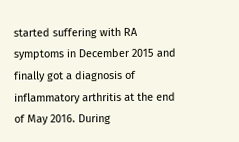started suffering with RA symptoms in December 2015 and finally got a diagnosis of inflammatory arthritis at the end of May 2016. During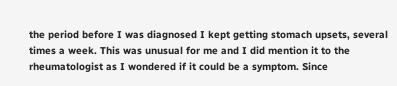the period before I was diagnosed I kept getting stomach upsets, several times a week. This was unusual for me and I did mention it to the rheumatologist as I wondered if it could be a symptom. Since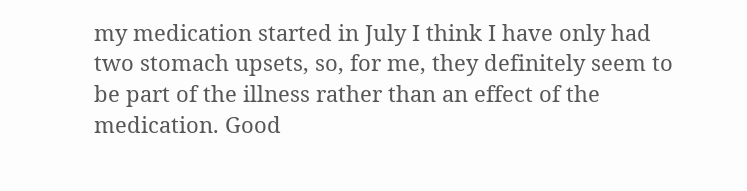my medication started in July I think I have only had two stomach upsets, so, for me, they definitely seem to be part of the illness rather than an effect of the medication. Good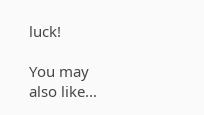luck!

You may also like...